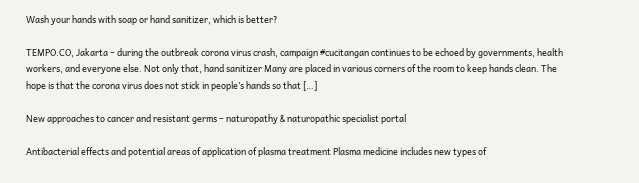Wash your hands with soap or hand sanitizer, which is better?

TEMPO.CO, Jakarta – during the outbreak corona virus crash, campaign #cucitangan continues to be echoed by governments, health workers, and everyone else. Not only that, hand sanitizer Many are placed in various corners of the room to keep hands clean. The hope is that the corona virus does not stick in people’s hands so that […]

New approaches to cancer and resistant germs – naturopathy & naturopathic specialist portal

Antibacterial effects and potential areas of application of plasma treatment Plasma medicine includes new types of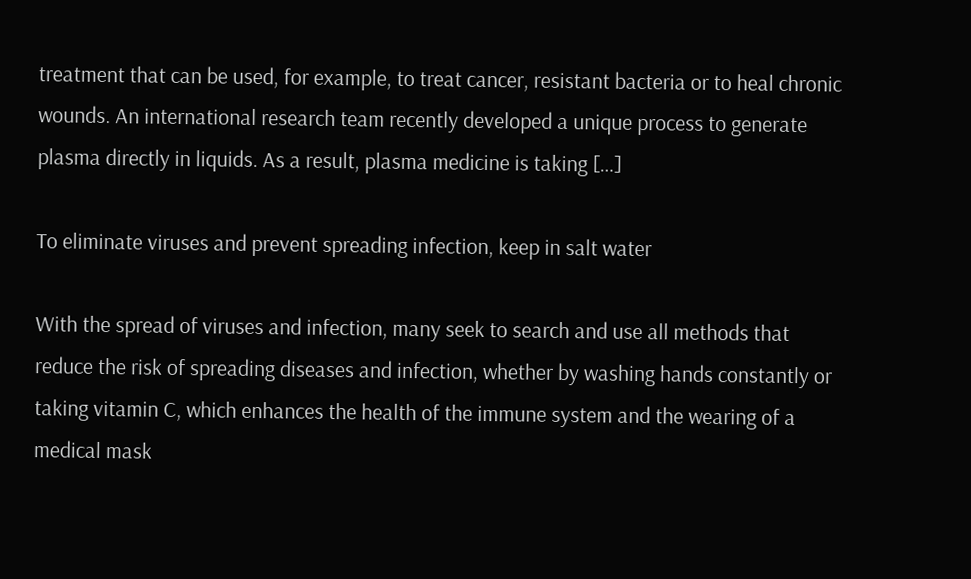treatment that can be used, for example, to treat cancer, resistant bacteria or to heal chronic wounds. An international research team recently developed a unique process to generate plasma directly in liquids. As a result, plasma medicine is taking […]

To eliminate viruses and prevent spreading infection, keep in salt water

With the spread of viruses and infection, many seek to search and use all methods that reduce the risk of spreading diseases and infection, whether by washing hands constantly or taking vitamin C, which enhances the health of the immune system and the wearing of a medical mask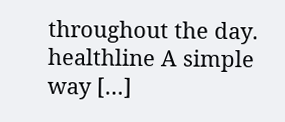throughout the day. healthline A simple way […]